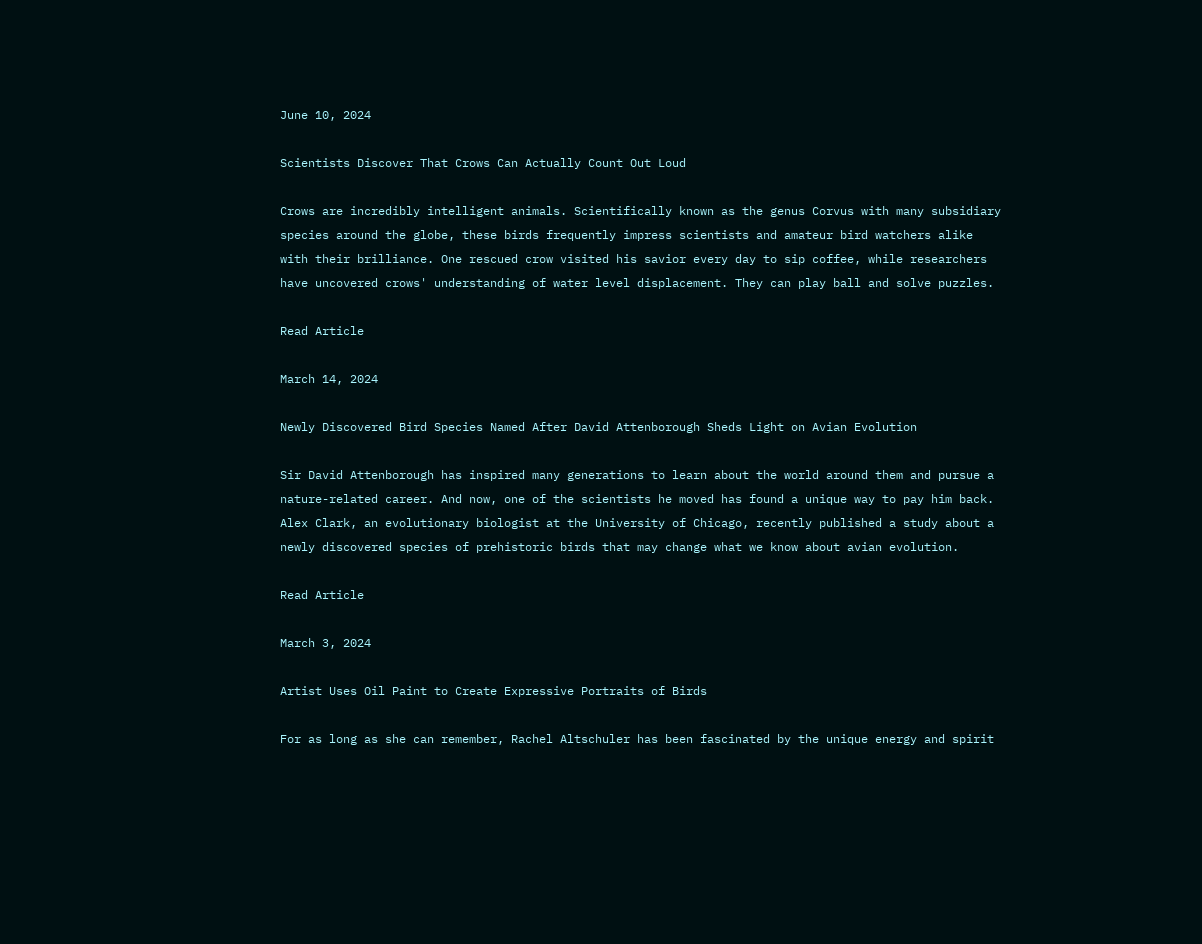June 10, 2024

Scientists Discover That Crows Can Actually Count Out Loud

Crows are incredibly intelligent animals. Scientifically known as the genus Corvus with many subsidiary species around the globe, these birds frequently impress scientists and amateur bird watchers alike with their brilliance. One rescued crow visited his savior every day to sip coffee, while researchers have uncovered crows' understanding of water level displacement. They can play ball and solve puzzles.

Read Article

March 14, 2024

Newly Discovered Bird Species Named After David Attenborough Sheds Light on Avian Evolution

Sir David Attenborough has inspired many generations to learn about the world around them and pursue a nature-related career. And now, one of the scientists he moved has found a unique way to pay him back. Alex Clark, an evolutionary biologist at the University of Chicago, recently published a study about a newly discovered species of prehistoric birds that may change what we know about avian evolution.

Read Article

March 3, 2024

Artist Uses Oil Paint to Create Expressive Portraits of Birds

For as long as she can remember, Rachel Altschuler has been fascinated by the unique energy and spirit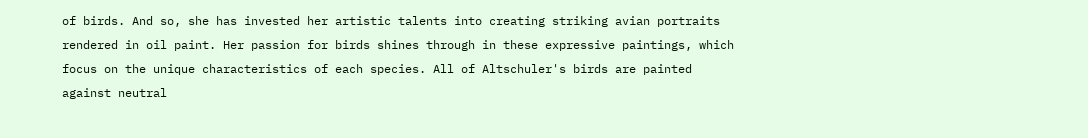of birds. And so, she has invested her artistic talents into creating striking avian portraits rendered in oil paint. Her passion for birds shines through in these expressive paintings, which focus on the unique characteristics of each species. All of Altschuler's birds are painted against neutral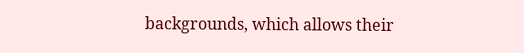backgrounds, which allows their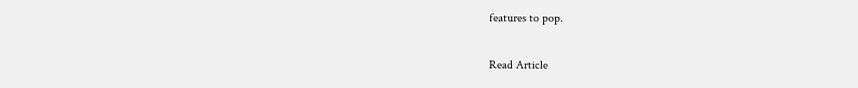features to pop.

Read Article